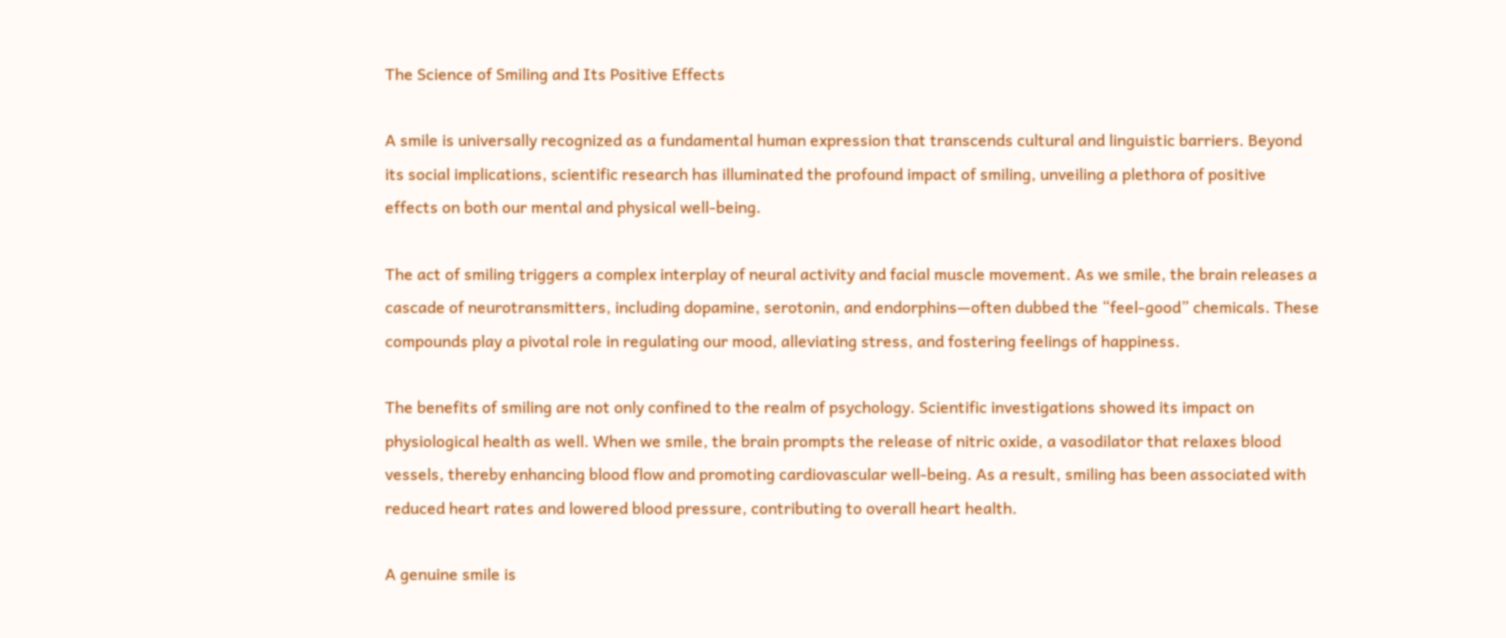The Science of Smiling and Its Positive Effects

A smile is universally recognized as a fundamental human expression that transcends cultural and linguistic barriers. Beyond its social implications, scientific research has illuminated the profound impact of smiling, unveiling a plethora of positive effects on both our mental and physical well-being.

The act of smiling triggers a complex interplay of neural activity and facial muscle movement. As we smile, the brain releases a cascade of neurotransmitters, including dopamine, serotonin, and endorphins—often dubbed the “feel-good” chemicals. These compounds play a pivotal role in regulating our mood, alleviating stress, and fostering feelings of happiness.

The benefits of smiling are not only confined to the realm of psychology. Scientific investigations showed its impact on physiological health as well. When we smile, the brain prompts the release of nitric oxide, a vasodilator that relaxes blood vessels, thereby enhancing blood flow and promoting cardiovascular well-being. As a result, smiling has been associated with reduced heart rates and lowered blood pressure, contributing to overall heart health.

A genuine smile is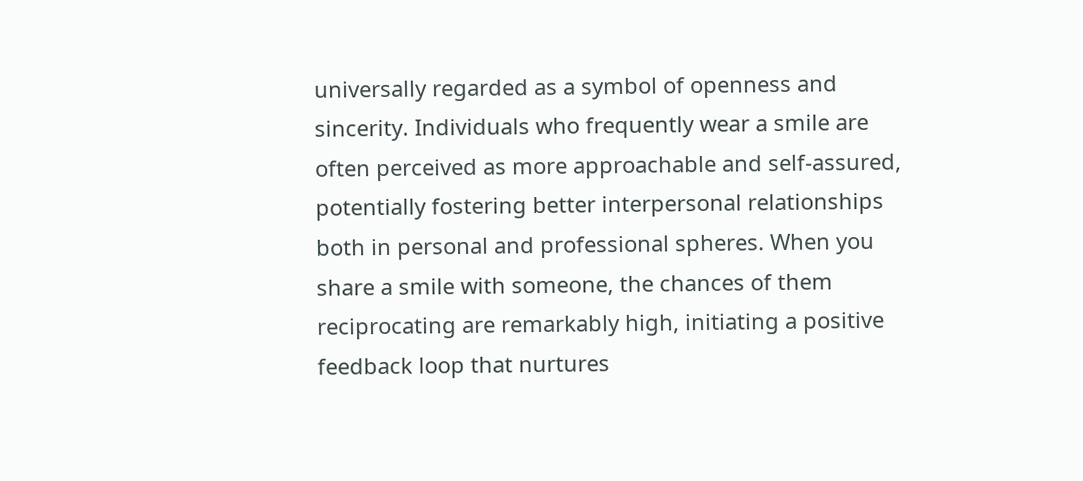universally regarded as a symbol of openness and sincerity. Individuals who frequently wear a smile are often perceived as more approachable and self-assured, potentially fostering better interpersonal relationships both in personal and professional spheres. When you share a smile with someone, the chances of them reciprocating are remarkably high, initiating a positive feedback loop that nurtures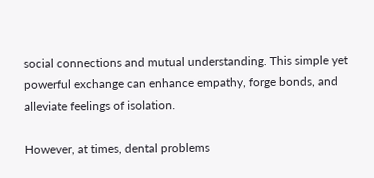social connections and mutual understanding. This simple yet powerful exchange can enhance empathy, forge bonds, and alleviate feelings of isolation.

However, at times, dental problems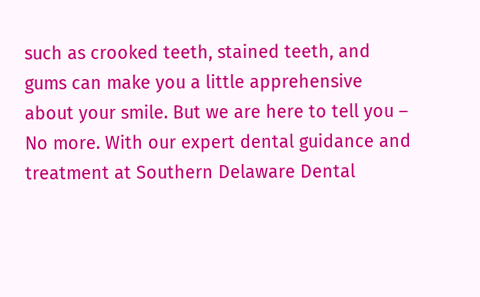such as crooked teeth, stained teeth, and gums can make you a little apprehensive about your smile. But we are here to tell you – No more. With our expert dental guidance and treatment at Southern Delaware Dental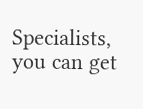Specialists, you can get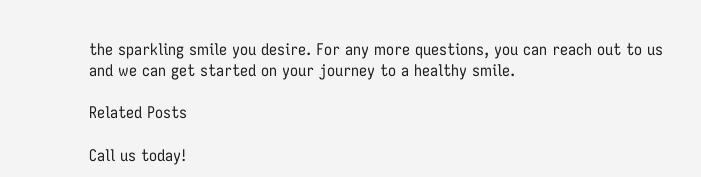the sparkling smile you desire. For any more questions, you can reach out to us and we can get started on your journey to a healthy smile.

Related Posts

Call us today!